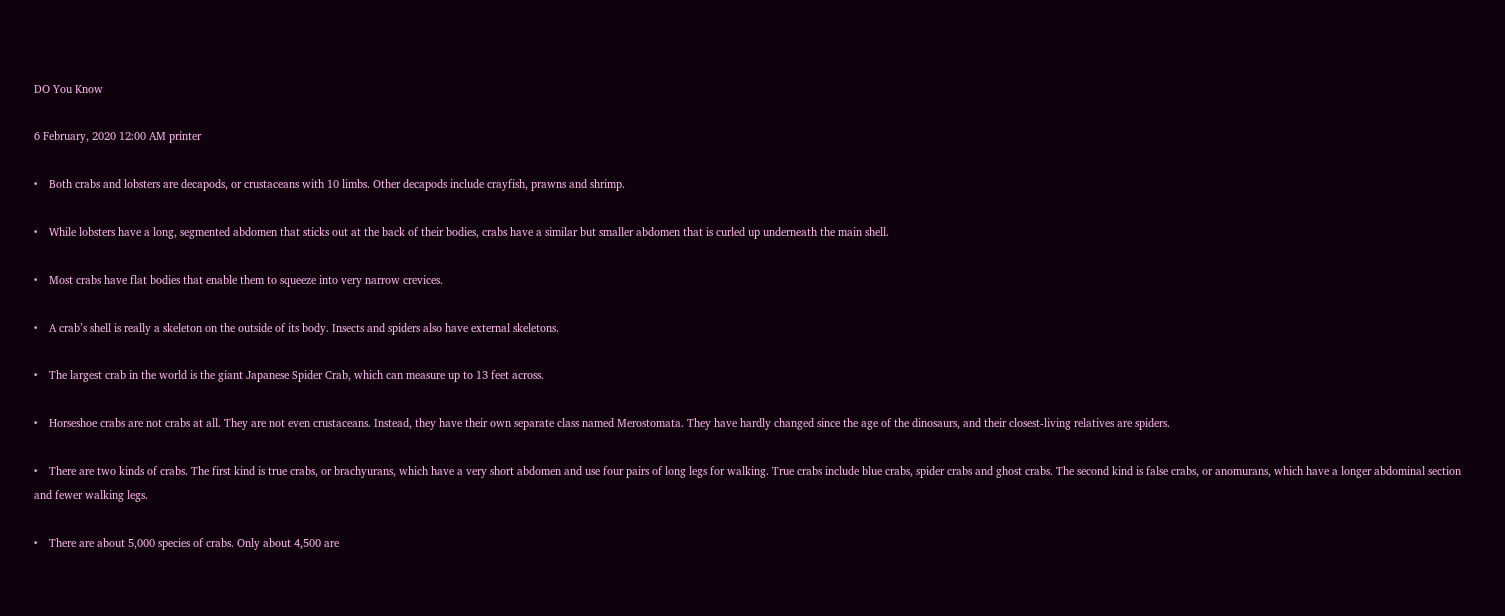DO You Know

6 February, 2020 12:00 AM printer

•    Both crabs and lobsters are decapods, or crustaceans with 10 limbs. Other decapods include crayfish, prawns and shrimp.

•    While lobsters have a long, segmented abdomen that sticks out at the back of their bodies, crabs have a similar but smaller abdomen that is curled up underneath the main shell.

•    Most crabs have flat bodies that enable them to squeeze into very narrow crevices.

•    A crab’s shell is really a skeleton on the outside of its body. Insects and spiders also have external skeletons.

•    The largest crab in the world is the giant Japanese Spider Crab, which can measure up to 13 feet across.

•    Horseshoe crabs are not crabs at all. They are not even crustaceans. Instead, they have their own separate class named Merostomata. They have hardly changed since the age of the dinosaurs, and their closest-living relatives are spiders.

•    There are two kinds of crabs. The first kind is true crabs, or brachyurans, which have a very short abdomen and use four pairs of long legs for walking. True crabs include blue crabs, spider crabs and ghost crabs. The second kind is false crabs, or anomurans, which have a longer abdominal section and fewer walking legs.

•    There are about 5,000 species of crabs. Only about 4,500 are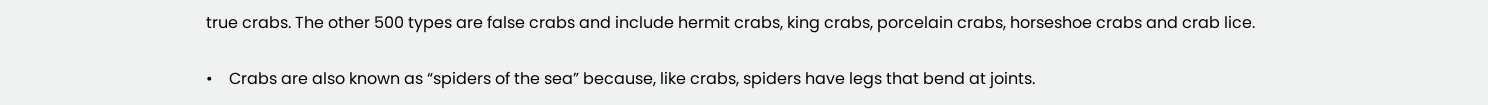true crabs. The other 500 types are false crabs and include hermit crabs, king crabs, porcelain crabs, horseshoe crabs and crab lice.

•    Crabs are also known as “spiders of the sea” because, like crabs, spiders have legs that bend at joints.